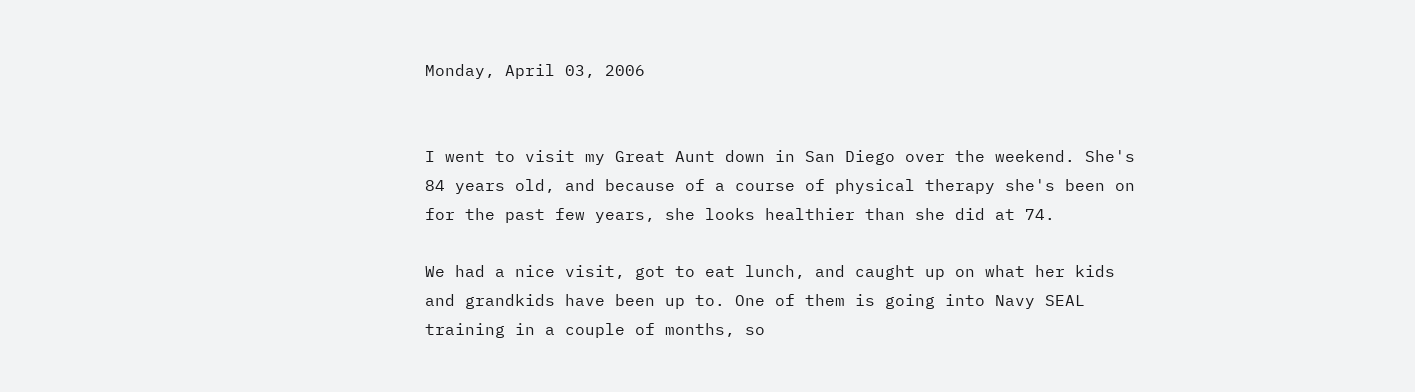Monday, April 03, 2006


I went to visit my Great Aunt down in San Diego over the weekend. She's 84 years old, and because of a course of physical therapy she's been on for the past few years, she looks healthier than she did at 74.

We had a nice visit, got to eat lunch, and caught up on what her kids and grandkids have been up to. One of them is going into Navy SEAL training in a couple of months, so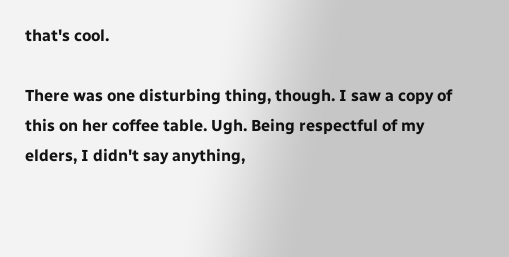that's cool.

There was one disturbing thing, though. I saw a copy of this on her coffee table. Ugh. Being respectful of my elders, I didn't say anything,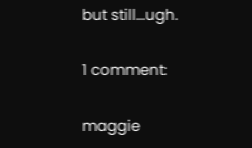but still...ugh.

1 comment:

maggie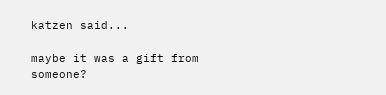katzen said...

maybe it was a gift from someone?